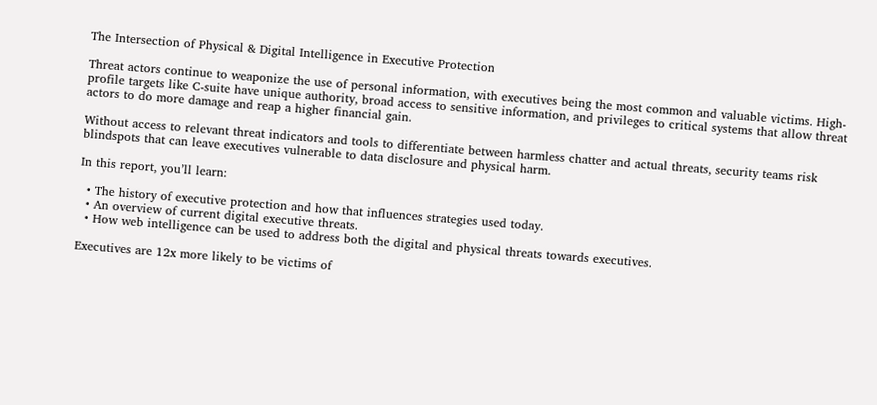The Intersection of Physical & Digital Intelligence in Executive Protection

Threat actors continue to weaponize the use of personal information, with executives being the most common and valuable victims. High-profile targets like C-suite have unique authority, broad access to sensitive information, and privileges to critical systems that allow threat actors to do more damage and reap a higher financial gain.

Without access to relevant threat indicators and tools to differentiate between harmless chatter and actual threats, security teams risk blindspots that can leave executives vulnerable to data disclosure and physical harm.

In this report, you’ll learn:

  • The history of executive protection and how that influences strategies used today.
  • An overview of current digital executive threats.
  • How web intelligence can be used to address both the digital and physical threats towards executives.

Executives are 12x more likely to be victims of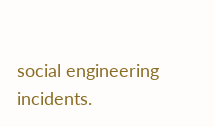social engineering incidents.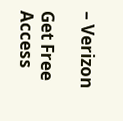– Verizon

Get Free Access